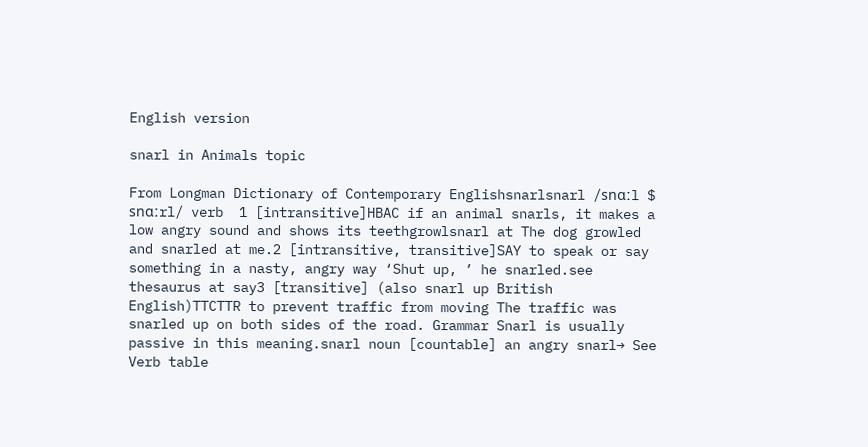English version

snarl in Animals topic

From Longman Dictionary of Contemporary Englishsnarlsnarl /snɑːl $ snɑːrl/ verb  1 [intransitive]HBAC if an animal snarls, it makes a low angry sound and shows its teethgrowlsnarl at The dog growled and snarled at me.2 [intransitive, transitive]SAY to speak or say something in a nasty, angry way ‘Shut up, ’ he snarled.see thesaurus at say3 [transitive] (also snarl up British English)TTCTTR to prevent traffic from moving The traffic was snarled up on both sides of the road. Grammar Snarl is usually passive in this meaning.snarl noun [countable] an angry snarl→ See Verb table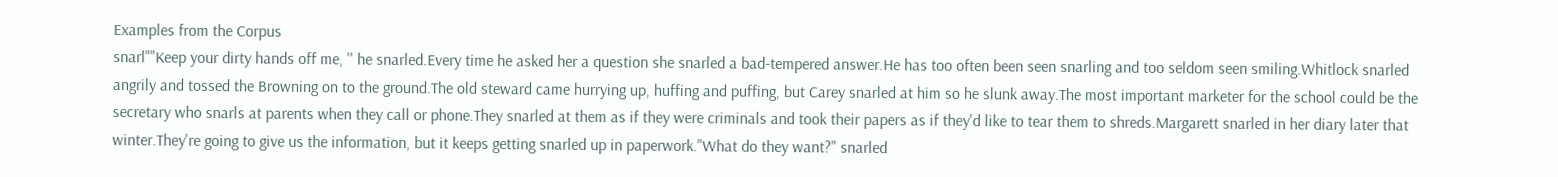Examples from the Corpus
snarl""Keep your dirty hands off me, '' he snarled.Every time he asked her a question she snarled a bad-tempered answer.He has too often been seen snarling and too seldom seen smiling.Whitlock snarled angrily and tossed the Browning on to the ground.The old steward came hurrying up, huffing and puffing, but Carey snarled at him so he slunk away.The most important marketer for the school could be the secretary who snarls at parents when they call or phone.They snarled at them as if they were criminals and took their papers as if they'd like to tear them to shreds.Margarett snarled in her diary later that winter.They're going to give us the information, but it keeps getting snarled up in paperwork."What do they want?" snarled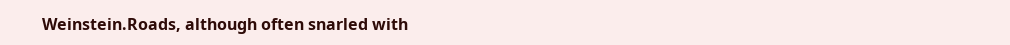Weinstein.Roads, although often snarled with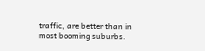traffic, are better than in most booming suburbs.